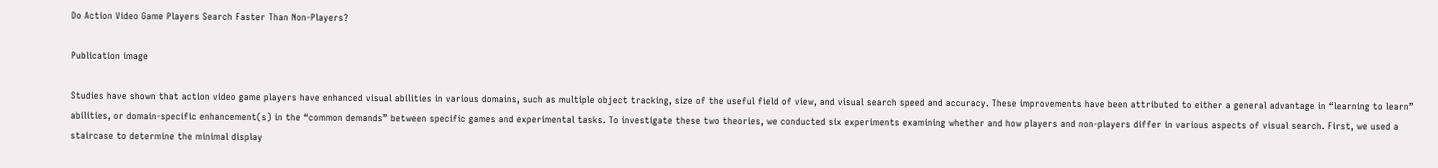Do Action Video Game Players Search Faster Than Non-Players?

Publication image

Studies have shown that action video game players have enhanced visual abilities in various domains, such as multiple object tracking, size of the useful field of view, and visual search speed and accuracy. These improvements have been attributed to either a general advantage in “learning to learn” abilities, or domain-specific enhancement(s) in the “common demands” between specific games and experimental tasks. To investigate these two theories, we conducted six experiments examining whether and how players and non-players differ in various aspects of visual search. First, we used a staircase to determine the minimal display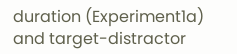duration (Experiment1a) and target-distractor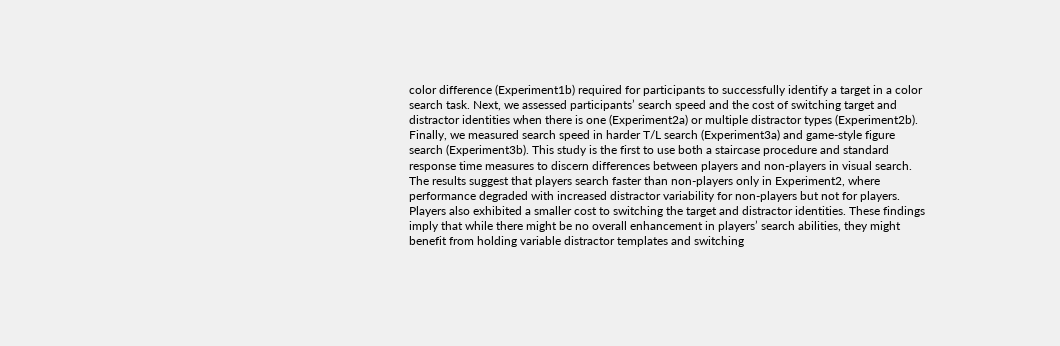color difference (Experiment1b) required for participants to successfully identify a target in a color search task. Next, we assessed participants’ search speed and the cost of switching target and distractor identities when there is one (Experiment2a) or multiple distractor types (Experiment2b). Finally, we measured search speed in harder T/L search (Experiment3a) and game-style figure search (Experiment3b). This study is the first to use both a staircase procedure and standard response time measures to discern differences between players and non-players in visual search. The results suggest that players search faster than non-players only in Experiment2, where performance degraded with increased distractor variability for non-players but not for players. Players also exhibited a smaller cost to switching the target and distractor identities. These findings imply that while there might be no overall enhancement in players’ search abilities, they might benefit from holding variable distractor templates and switching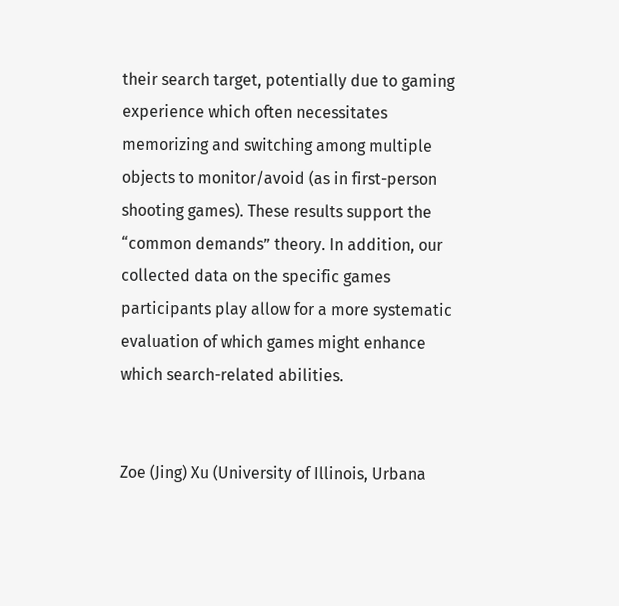their search target, potentially due to gaming experience which often necessitates memorizing and switching among multiple objects to monitor/avoid (as in first-person shooting games). These results support the “common demands” theory. In addition, our collected data on the specific games participants play allow for a more systematic evaluation of which games might enhance which search-related abilities.


Zoe (Jing) Xu (University of Illinois, Urbana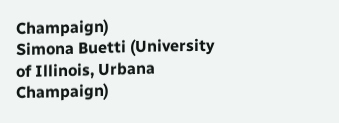Champaign)
Simona Buetti (University of Illinois, Urbana Champaign)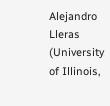Alejandro Lleras (University of Illinois,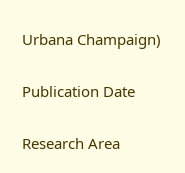Urbana Champaign)

Publication Date

Research Area